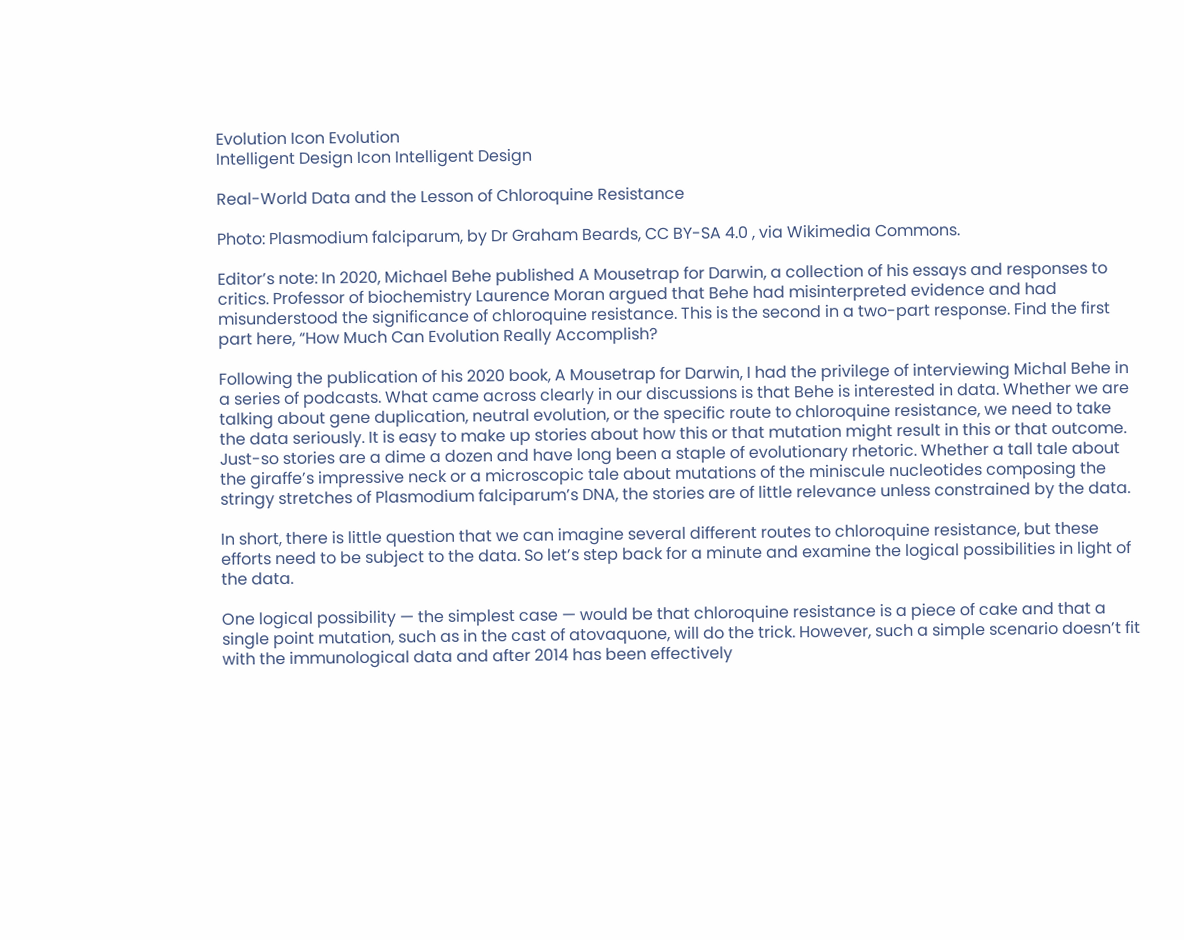Evolution Icon Evolution
Intelligent Design Icon Intelligent Design

Real-World Data and the Lesson of Chloroquine Resistance

Photo: Plasmodium falciparum, by Dr Graham Beards, CC BY-SA 4.0 , via Wikimedia Commons.

Editor’s note: In 2020, Michael Behe published A Mousetrap for Darwin, a collection of his essays and responses to critics. Professor of biochemistry Laurence Moran argued that Behe had misinterpreted evidence and had misunderstood the significance of chloroquine resistance. This is the second in a two-part response. Find the first part here, “How Much Can Evolution Really Accomplish?

Following the publication of his 2020 book, A Mousetrap for Darwin, I had the privilege of interviewing Michal Behe in a series of podcasts. What came across clearly in our discussions is that Behe is interested in data. Whether we are talking about gene duplication, neutral evolution, or the specific route to chloroquine resistance, we need to take the data seriously. It is easy to make up stories about how this or that mutation might result in this or that outcome. Just-so stories are a dime a dozen and have long been a staple of evolutionary rhetoric. Whether a tall tale about the giraffe’s impressive neck or a microscopic tale about mutations of the miniscule nucleotides composing the stringy stretches of Plasmodium falciparum’s DNA, the stories are of little relevance unless constrained by the data.

In short, there is little question that we can imagine several different routes to chloroquine resistance, but these efforts need to be subject to the data. So let’s step back for a minute and examine the logical possibilities in light of the data.

One logical possibility — the simplest case — would be that chloroquine resistance is a piece of cake and that a single point mutation, such as in the cast of atovaquone, will do the trick. However, such a simple scenario doesn’t fit with the immunological data and after 2014 has been effectively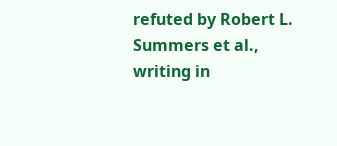refuted by Robert L. Summers et al., writing in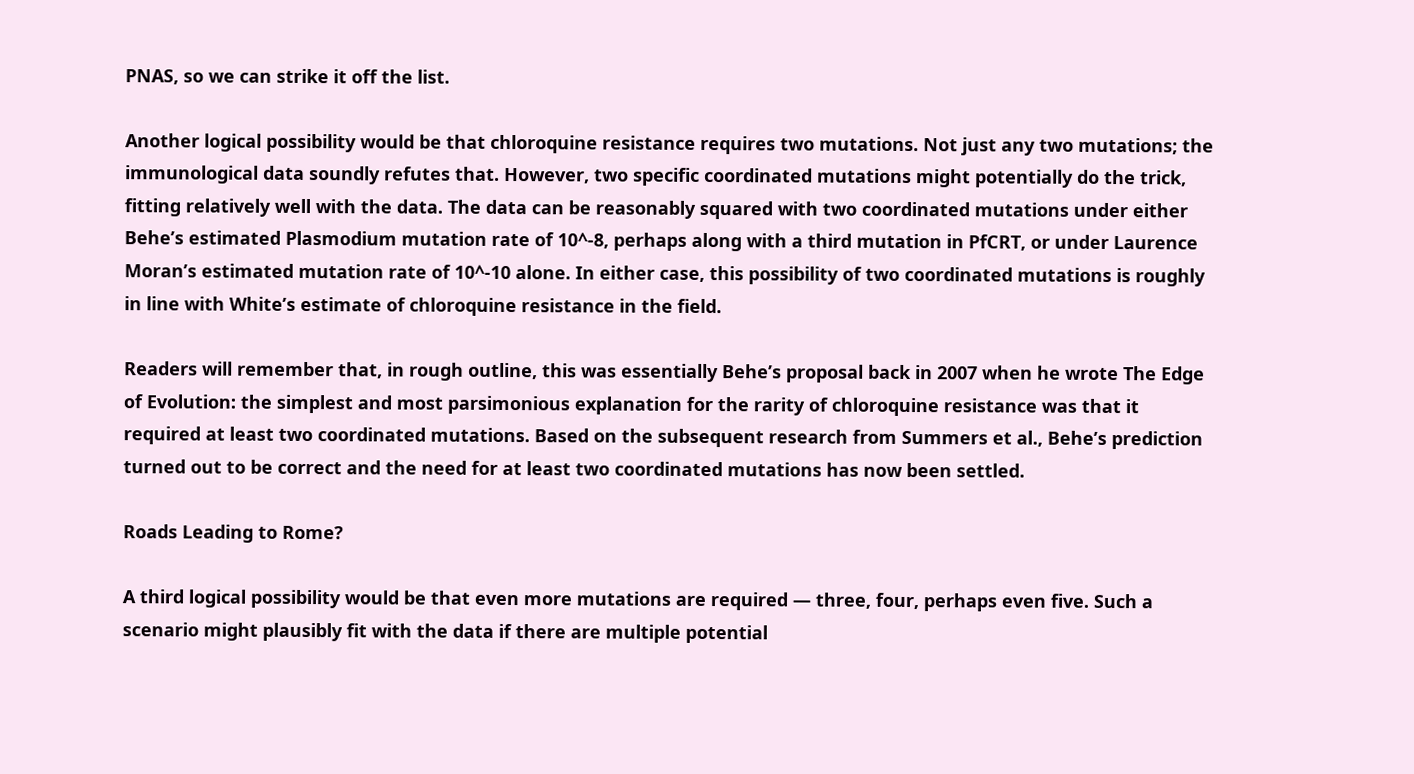PNAS, so we can strike it off the list.

Another logical possibility would be that chloroquine resistance requires two mutations. Not just any two mutations; the immunological data soundly refutes that. However, two specific coordinated mutations might potentially do the trick, fitting relatively well with the data. The data can be reasonably squared with two coordinated mutations under either Behe’s estimated Plasmodium mutation rate of 10^-8, perhaps along with a third mutation in PfCRT, or under Laurence Moran’s estimated mutation rate of 10^-10 alone. In either case, this possibility of two coordinated mutations is roughly in line with White’s estimate of chloroquine resistance in the field.

Readers will remember that, in rough outline, this was essentially Behe’s proposal back in 2007 when he wrote The Edge of Evolution: the simplest and most parsimonious explanation for the rarity of chloroquine resistance was that it required at least two coordinated mutations. Based on the subsequent research from Summers et al., Behe’s prediction turned out to be correct and the need for at least two coordinated mutations has now been settled.

Roads Leading to Rome?

A third logical possibility would be that even more mutations are required — three, four, perhaps even five. Such a scenario might plausibly fit with the data if there are multiple potential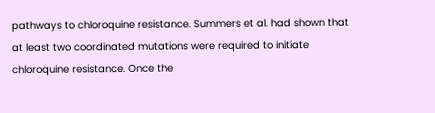pathways to chloroquine resistance. Summers et al. had shown that at least two coordinated mutations were required to initiate chloroquine resistance. Once the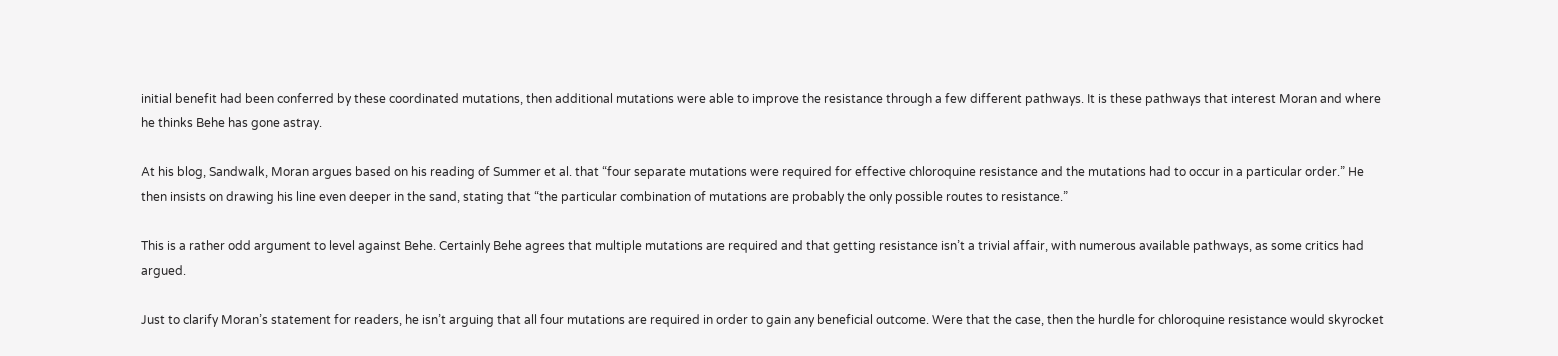initial benefit had been conferred by these coordinated mutations, then additional mutations were able to improve the resistance through a few different pathways. It is these pathways that interest Moran and where he thinks Behe has gone astray.

At his blog, Sandwalk, Moran argues based on his reading of Summer et al. that “four separate mutations were required for effective chloroquine resistance and the mutations had to occur in a particular order.” He then insists on drawing his line even deeper in the sand, stating that “the particular combination of mutations are probably the only possible routes to resistance.”

This is a rather odd argument to level against Behe. Certainly Behe agrees that multiple mutations are required and that getting resistance isn’t a trivial affair, with numerous available pathways, as some critics had argued.

Just to clarify Moran’s statement for readers, he isn’t arguing that all four mutations are required in order to gain any beneficial outcome. Were that the case, then the hurdle for chloroquine resistance would skyrocket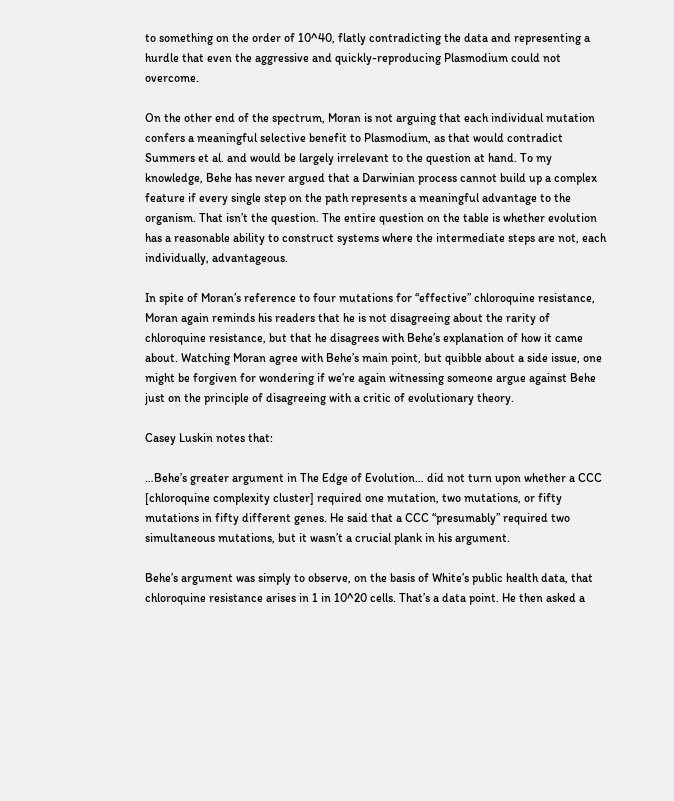to something on the order of 10^40, flatly contradicting the data and representing a hurdle that even the aggressive and quickly-reproducing Plasmodium could not overcome.

On the other end of the spectrum, Moran is not arguing that each individual mutation confers a meaningful selective benefit to Plasmodium, as that would contradict Summers et al. and would be largely irrelevant to the question at hand. To my knowledge, Behe has never argued that a Darwinian process cannot build up a complex feature if every single step on the path represents a meaningful advantage to the organism. That isn’t the question. The entire question on the table is whether evolution has a reasonable ability to construct systems where the intermediate steps are not, each individually, advantageous.

In spite of Moran’s reference to four mutations for “effective” chloroquine resistance, Moran again reminds his readers that he is not disagreeing about the rarity of chloroquine resistance, but that he disagrees with Behe’s explanation of how it came about. Watching Moran agree with Behe’s main point, but quibble about a side issue, one might be forgiven for wondering if we’re again witnessing someone argue against Behe just on the principle of disagreeing with a critic of evolutionary theory.

Casey Luskin notes that:

…Behe’s greater argument in The Edge of Evolution… did not turn upon whether a CCC [chloroquine complexity cluster] required one mutation, two mutations, or fifty mutations in fifty different genes. He said that a CCC “presumably” required two simultaneous mutations, but it wasn’t a crucial plank in his argument.

Behe’s argument was simply to observe, on the basis of White’s public health data, that chloroquine resistance arises in 1 in 10^20 cells. That’s a data point. He then asked a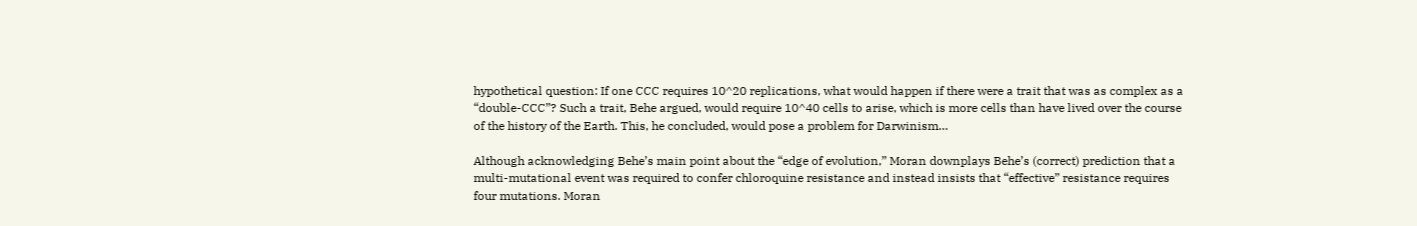hypothetical question: If one CCC requires 10^20 replications, what would happen if there were a trait that was as complex as a “double-CCC”? Such a trait, Behe argued, would require 10^40 cells to arise, which is more cells than have lived over the course of the history of the Earth. This, he concluded, would pose a problem for Darwinism…

Although acknowledging Behe’s main point about the “edge of evolution,” Moran downplays Behe’s (correct) prediction that a multi-mutational event was required to confer chloroquine resistance and instead insists that “effective” resistance requires four mutations. Moran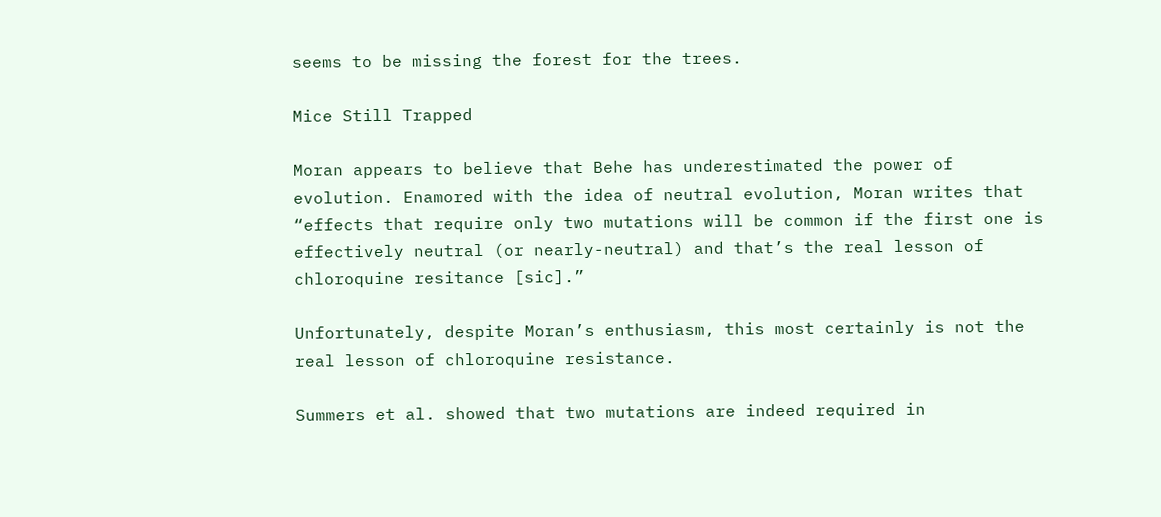seems to be missing the forest for the trees.

Mice Still Trapped

Moran appears to believe that Behe has underestimated the power of evolution. Enamored with the idea of neutral evolution, Moran writes that “effects that require only two mutations will be common if the first one is effectively neutral (or nearly-neutral) and that’s the real lesson of chloroquine resitance [sic].”

Unfortunately, despite Moran’s enthusiasm, this most certainly is not the real lesson of chloroquine resistance.

Summers et al. showed that two mutations are indeed required in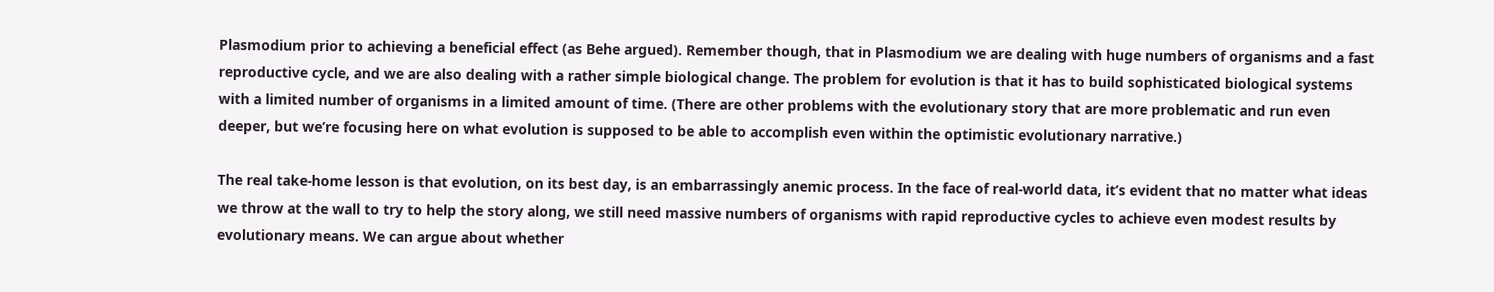Plasmodium prior to achieving a beneficial effect (as Behe argued). Remember though, that in Plasmodium we are dealing with huge numbers of organisms and a fast reproductive cycle, and we are also dealing with a rather simple biological change. The problem for evolution is that it has to build sophisticated biological systems with a limited number of organisms in a limited amount of time. (There are other problems with the evolutionary story that are more problematic and run even deeper, but we’re focusing here on what evolution is supposed to be able to accomplish even within the optimistic evolutionary narrative.)

The real take-home lesson is that evolution, on its best day, is an embarrassingly anemic process. In the face of real-world data, it’s evident that no matter what ideas we throw at the wall to try to help the story along, we still need massive numbers of organisms with rapid reproductive cycles to achieve even modest results by evolutionary means. We can argue about whether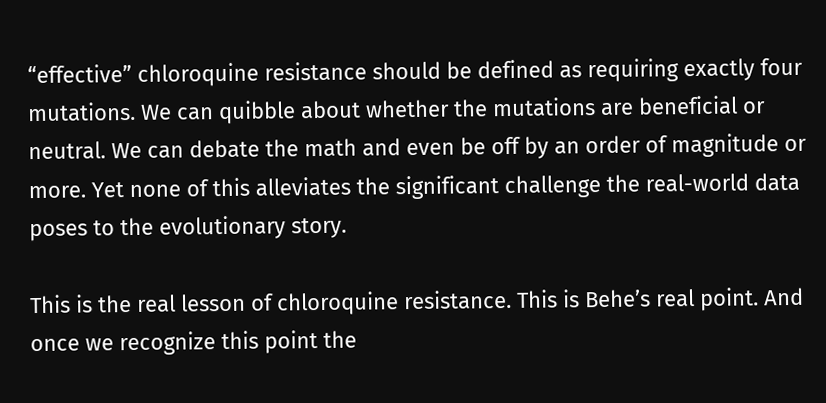“effective” chloroquine resistance should be defined as requiring exactly four mutations. We can quibble about whether the mutations are beneficial or neutral. We can debate the math and even be off by an order of magnitude or more. Yet none of this alleviates the significant challenge the real-world data poses to the evolutionary story.

This is the real lesson of chloroquine resistance. This is Behe’s real point. And once we recognize this point the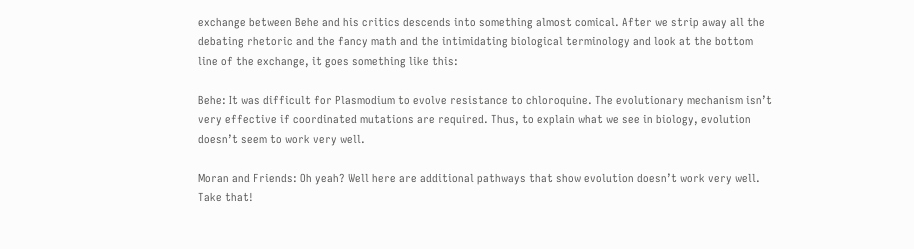exchange between Behe and his critics descends into something almost comical. After we strip away all the debating rhetoric and the fancy math and the intimidating biological terminology and look at the bottom line of the exchange, it goes something like this:

Behe: It was difficult for Plasmodium to evolve resistance to chloroquine. The evolutionary mechanism isn’t very effective if coordinated mutations are required. Thus, to explain what we see in biology, evolution doesn’t seem to work very well.

Moran and Friends: Oh yeah? Well here are additional pathways that show evolution doesn’t work very well. Take that!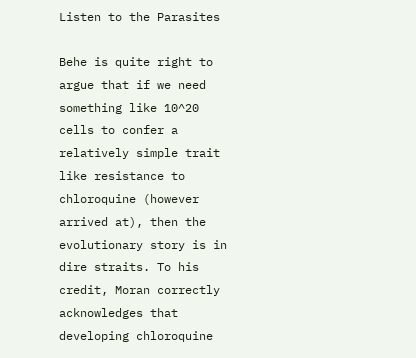Listen to the Parasites

Behe is quite right to argue that if we need something like 10^20 cells to confer a relatively simple trait like resistance to chloroquine (however arrived at), then the evolutionary story is in dire straits. To his credit, Moran correctly acknowledges that developing chloroquine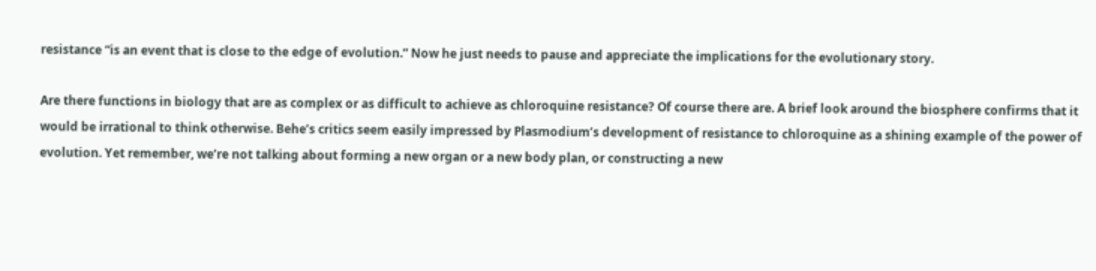resistance “is an event that is close to the edge of evolution.” Now he just needs to pause and appreciate the implications for the evolutionary story.

Are there functions in biology that are as complex or as difficult to achieve as chloroquine resistance? Of course there are. A brief look around the biosphere confirms that it would be irrational to think otherwise. Behe’s critics seem easily impressed by Plasmodium’s development of resistance to chloroquine as a shining example of the power of evolution. Yet remember, we’re not talking about forming a new organ or a new body plan, or constructing a new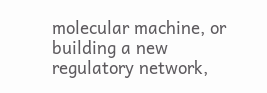molecular machine, or building a new regulatory network,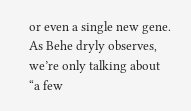or even a single new gene. As Behe dryly observes, we’re only talking about “a few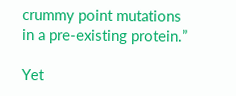crummy point mutations in a pre-existing protein.”

Yet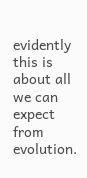evidently this is about all we can expect from evolution.